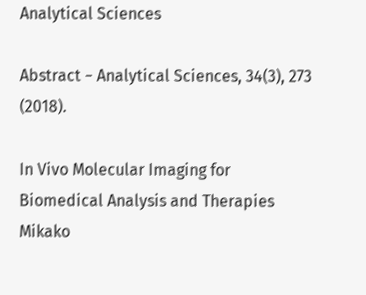Analytical Sciences

Abstract − Analytical Sciences, 34(3), 273 (2018).

In Vivo Molecular Imaging for Biomedical Analysis and Therapies
Mikako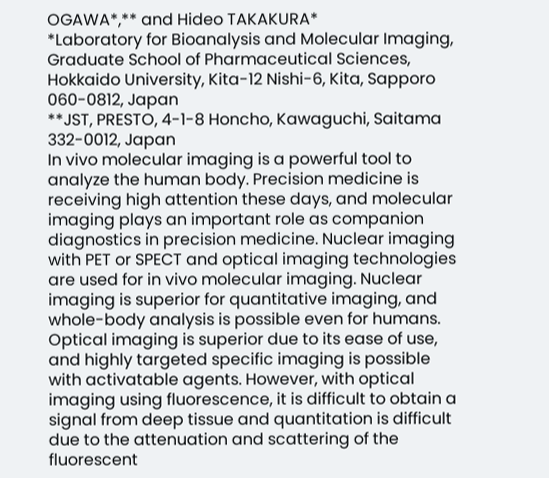OGAWA*,** and Hideo TAKAKURA*
*Laboratory for Bioanalysis and Molecular Imaging, Graduate School of Pharmaceutical Sciences, Hokkaido University, Kita-12 Nishi-6, Kita, Sapporo 060-0812, Japan
**JST, PRESTO, 4-1-8 Honcho, Kawaguchi, Saitama 332-0012, Japan
In vivo molecular imaging is a powerful tool to analyze the human body. Precision medicine is receiving high attention these days, and molecular imaging plays an important role as companion diagnostics in precision medicine. Nuclear imaging with PET or SPECT and optical imaging technologies are used for in vivo molecular imaging. Nuclear imaging is superior for quantitative imaging, and whole-body analysis is possible even for humans. Optical imaging is superior due to its ease of use, and highly targeted specific imaging is possible with activatable agents. However, with optical imaging using fluorescence, it is difficult to obtain a signal from deep tissue and quantitation is difficult due to the attenuation and scattering of the fluorescent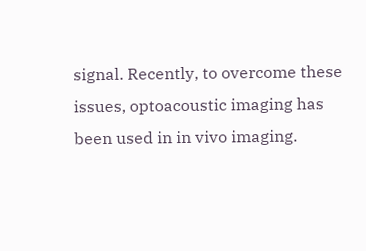signal. Recently, to overcome these issues, optoacoustic imaging has been used in in vivo imaging.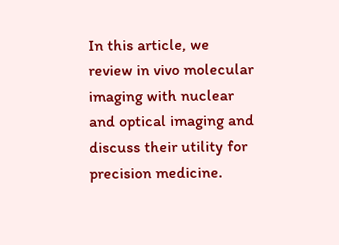In this article, we review in vivo molecular imaging with nuclear and optical imaging and discuss their utility for precision medicine.